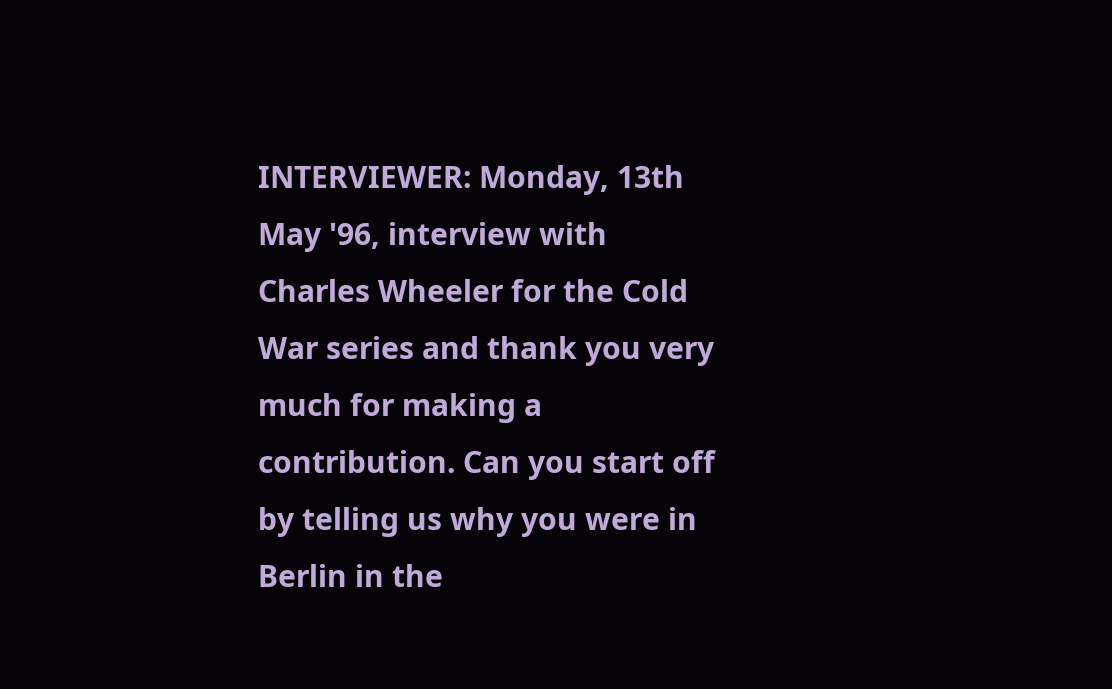INTERVIEWER: Monday, 13th May '96, interview with Charles Wheeler for the Cold War series and thank you very much for making a contribution. Can you start off by telling us why you were in Berlin in the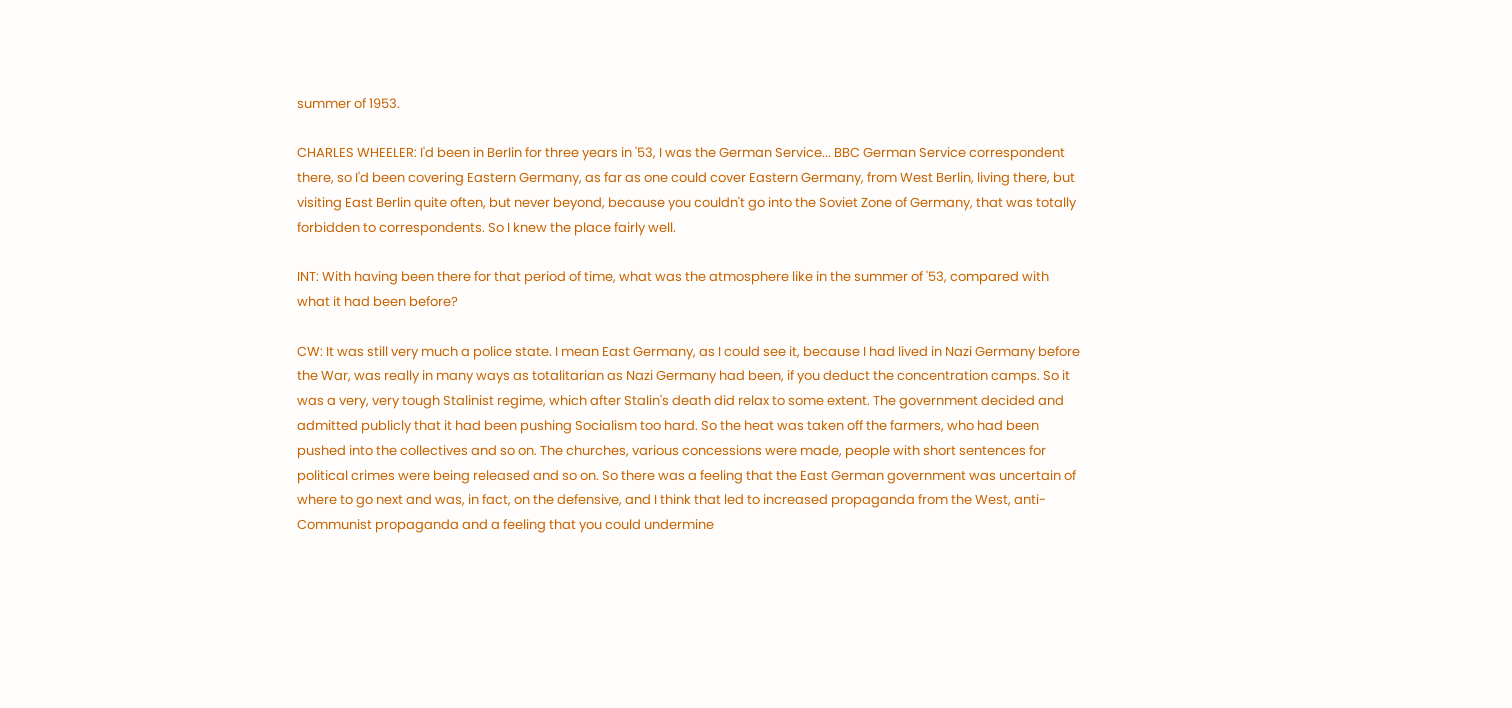summer of 1953.

CHARLES WHEELER: I'd been in Berlin for three years in '53, I was the German Service... BBC German Service correspondent there, so I'd been covering Eastern Germany, as far as one could cover Eastern Germany, from West Berlin, living there, but visiting East Berlin quite often, but never beyond, because you couldn't go into the Soviet Zone of Germany, that was totally forbidden to correspondents. So I knew the place fairly well.

INT: With having been there for that period of time, what was the atmosphere like in the summer of '53, compared with what it had been before?

CW: It was still very much a police state. I mean East Germany, as I could see it, because I had lived in Nazi Germany before the War, was really in many ways as totalitarian as Nazi Germany had been, if you deduct the concentration camps. So it was a very, very tough Stalinist regime, which after Stalin's death did relax to some extent. The government decided and admitted publicly that it had been pushing Socialism too hard. So the heat was taken off the farmers, who had been pushed into the collectives and so on. The churches, various concessions were made, people with short sentences for political crimes were being released and so on. So there was a feeling that the East German government was uncertain of where to go next and was, in fact, on the defensive, and I think that led to increased propaganda from the West, anti-Communist propaganda and a feeling that you could undermine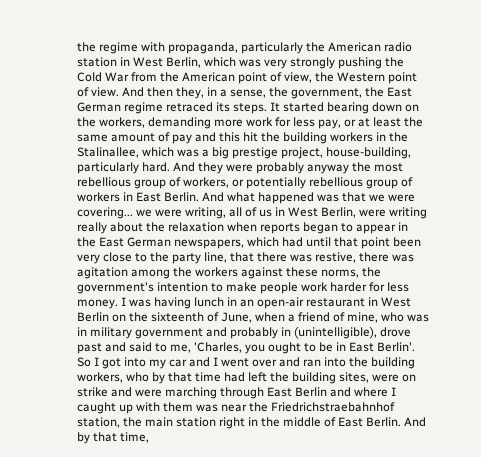the regime with propaganda, particularly the American radio station in West Berlin, which was very strongly pushing the Cold War from the American point of view, the Western point of view. And then they, in a sense, the government, the East German regime retraced its steps. It started bearing down on the workers, demanding more work for less pay, or at least the same amount of pay and this hit the building workers in the Stalinallee, which was a big prestige project, house-building, particularly hard. And they were probably anyway the most rebellious group of workers, or potentially rebellious group of workers in East Berlin. And what happened was that we were covering... we were writing, all of us in West Berlin, were writing really about the relaxation when reports began to appear in the East German newspapers, which had until that point been very close to the party line, that there was restive, there was agitation among the workers against these norms, the government's intention to make people work harder for less money. I was having lunch in an open-air restaurant in West Berlin on the sixteenth of June, when a friend of mine, who was in military government and probably in (unintelligible), drove past and said to me, 'Charles, you ought to be in East Berlin'. So I got into my car and I went over and ran into the building workers, who by that time had left the building sites, were on strike and were marching through East Berlin and where I caught up with them was near the Friedrichstraebahnhof station, the main station right in the middle of East Berlin. And by that time,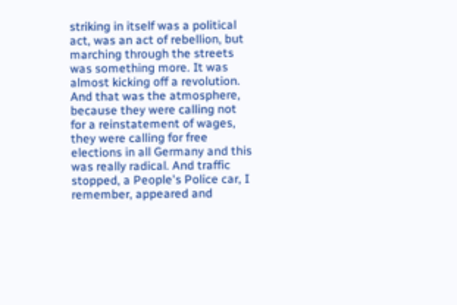striking in itself was a political act, was an act of rebellion, but marching through the streets was something more. It was almost kicking off a revolution. And that was the atmosphere, because they were calling not for a reinstatement of wages, they were calling for free elections in all Germany and this was really radical. And traffic stopped, a People's Police car, I remember, appeared and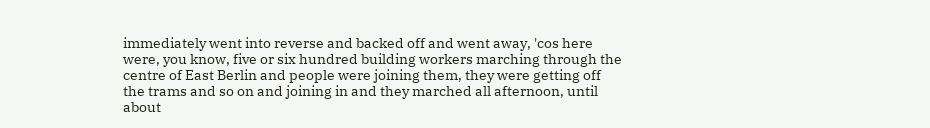immediately went into reverse and backed off and went away, 'cos here were, you know, five or six hundred building workers marching through the centre of East Berlin and people were joining them, they were getting off the trams and so on and joining in and they marched all afternoon, until about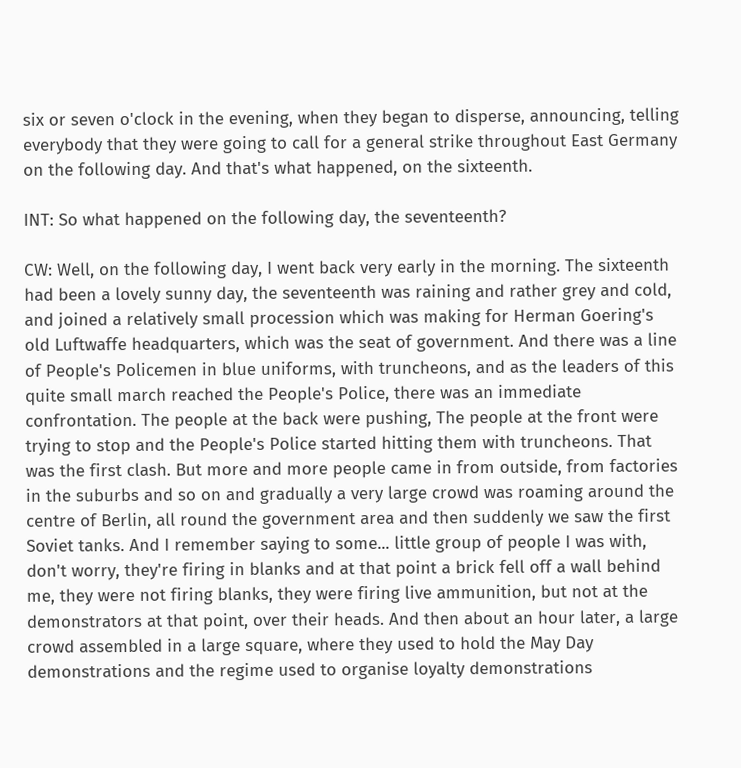six or seven o'clock in the evening, when they began to disperse, announcing, telling everybody that they were going to call for a general strike throughout East Germany on the following day. And that's what happened, on the sixteenth.

INT: So what happened on the following day, the seventeenth?

CW: Well, on the following day, I went back very early in the morning. The sixteenth had been a lovely sunny day, the seventeenth was raining and rather grey and cold, and joined a relatively small procession which was making for Herman Goering's old Luftwaffe headquarters, which was the seat of government. And there was a line of People's Policemen in blue uniforms, with truncheons, and as the leaders of this quite small march reached the People's Police, there was an immediate confrontation. The people at the back were pushing, The people at the front were trying to stop and the People's Police started hitting them with truncheons. That was the first clash. But more and more people came in from outside, from factories in the suburbs and so on and gradually a very large crowd was roaming around the centre of Berlin, all round the government area and then suddenly we saw the first Soviet tanks. And I remember saying to some... little group of people I was with, don't worry, they're firing in blanks and at that point a brick fell off a wall behind me, they were not firing blanks, they were firing live ammunition, but not at the demonstrators at that point, over their heads. And then about an hour later, a large crowd assembled in a large square, where they used to hold the May Day demonstrations and the regime used to organise loyalty demonstrations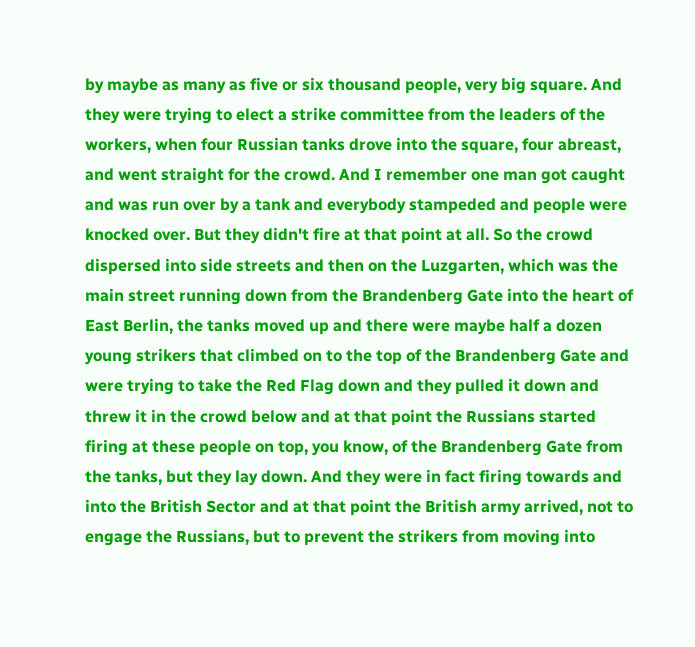by maybe as many as five or six thousand people, very big square. And they were trying to elect a strike committee from the leaders of the workers, when four Russian tanks drove into the square, four abreast, and went straight for the crowd. And I remember one man got caught and was run over by a tank and everybody stampeded and people were knocked over. But they didn't fire at that point at all. So the crowd dispersed into side streets and then on the Luzgarten, which was the main street running down from the Brandenberg Gate into the heart of East Berlin, the tanks moved up and there were maybe half a dozen young strikers that climbed on to the top of the Brandenberg Gate and were trying to take the Red Flag down and they pulled it down and threw it in the crowd below and at that point the Russians started firing at these people on top, you know, of the Brandenberg Gate from the tanks, but they lay down. And they were in fact firing towards and into the British Sector and at that point the British army arrived, not to engage the Russians, but to prevent the strikers from moving into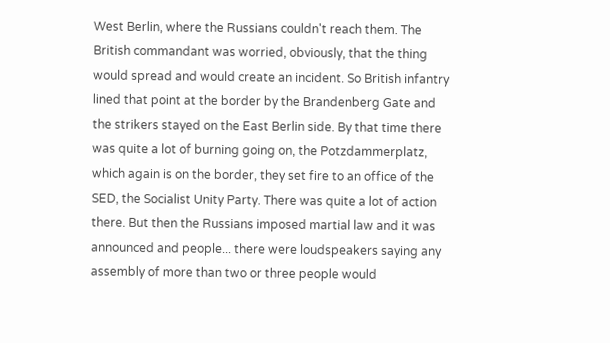West Berlin, where the Russians couldn't reach them. The British commandant was worried, obviously, that the thing would spread and would create an incident. So British infantry lined that point at the border by the Brandenberg Gate and the strikers stayed on the East Berlin side. By that time there was quite a lot of burning going on, the Potzdammerplatz, which again is on the border, they set fire to an office of the SED, the Socialist Unity Party. There was quite a lot of action there. But then the Russians imposed martial law and it was announced and people... there were loudspeakers saying any assembly of more than two or three people would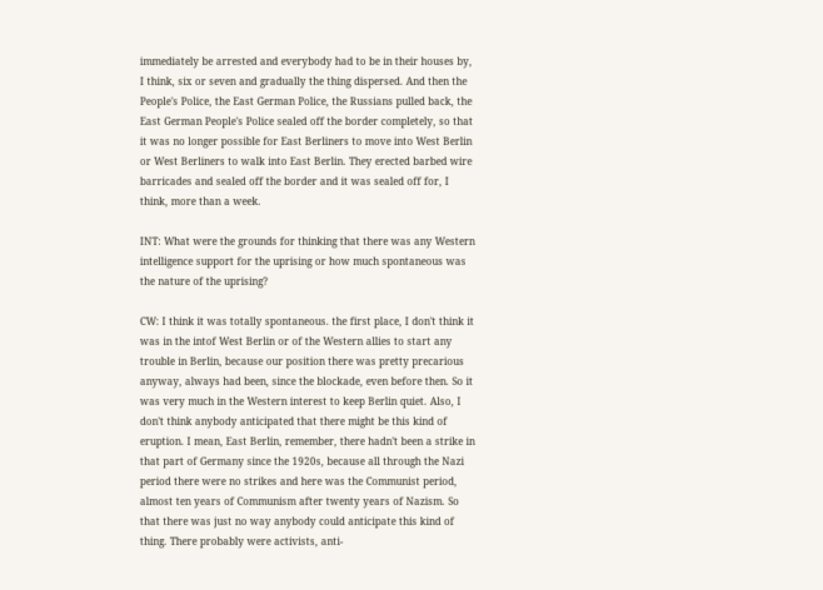immediately be arrested and everybody had to be in their houses by, I think, six or seven and gradually the thing dispersed. And then the People's Police, the East German Police, the Russians pulled back, the East German People's Police sealed off the border completely, so that it was no longer possible for East Berliners to move into West Berlin or West Berliners to walk into East Berlin. They erected barbed wire barricades and sealed off the border and it was sealed off for, I think, more than a week.

INT: What were the grounds for thinking that there was any Western intelligence support for the uprising or how much spontaneous was the nature of the uprising?

CW: I think it was totally spontaneous. the first place, I don't think it was in the intof West Berlin or of the Western allies to start any trouble in Berlin, because our position there was pretty precarious anyway, always had been, since the blockade, even before then. So it was very much in the Western interest to keep Berlin quiet. Also, I don't think anybody anticipated that there might be this kind of eruption. I mean, East Berlin, remember, there hadn't been a strike in that part of Germany since the 1920s, because all through the Nazi period there were no strikes and here was the Communist period, almost ten years of Communism after twenty years of Nazism. So that there was just no way anybody could anticipate this kind of thing. There probably were activists, anti-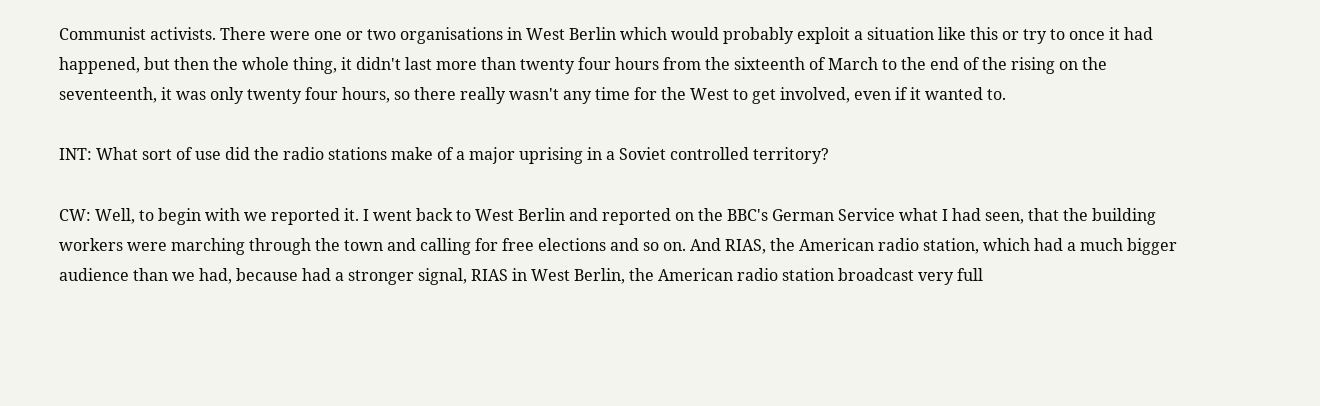Communist activists. There were one or two organisations in West Berlin which would probably exploit a situation like this or try to once it had happened, but then the whole thing, it didn't last more than twenty four hours from the sixteenth of March to the end of the rising on the seventeenth, it was only twenty four hours, so there really wasn't any time for the West to get involved, even if it wanted to.

INT: What sort of use did the radio stations make of a major uprising in a Soviet controlled territory?

CW: Well, to begin with we reported it. I went back to West Berlin and reported on the BBC's German Service what I had seen, that the building workers were marching through the town and calling for free elections and so on. And RIAS, the American radio station, which had a much bigger audience than we had, because had a stronger signal, RIAS in West Berlin, the American radio station broadcast very full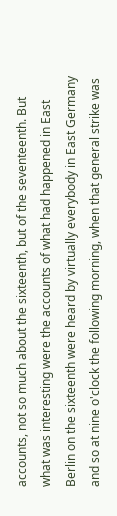accounts, not so much about the sixteenth, but of the seventeenth. But what was interesting were the accounts of what had happened in East Berlin on the sixteenth were heard by virtually everybody in East Germany and so at nine o'clock the following morning, when that general strike was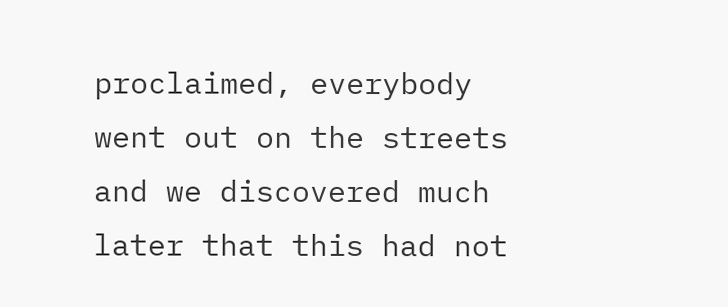proclaimed, everybody went out on the streets and we discovered much later that this had not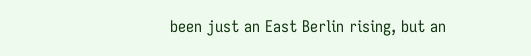been just an East Berlin rising, but an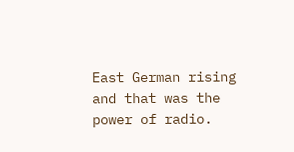East German rising and that was the power of radio.